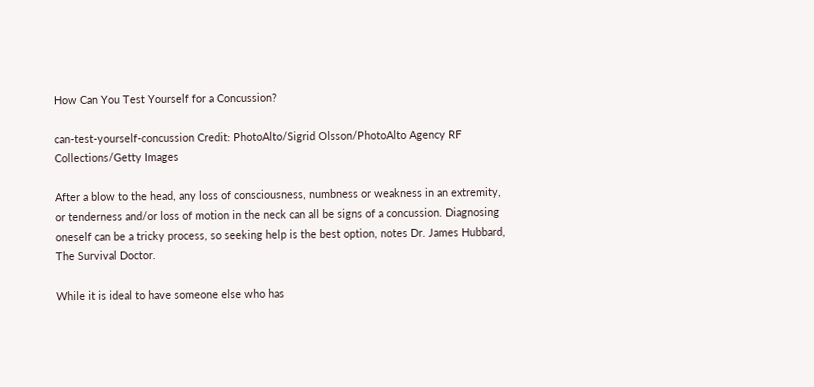How Can You Test Yourself for a Concussion?

can-test-yourself-concussion Credit: PhotoAlto/Sigrid Olsson/PhotoAlto Agency RF Collections/Getty Images

After a blow to the head, any loss of consciousness, numbness or weakness in an extremity, or tenderness and/or loss of motion in the neck can all be signs of a concussion. Diagnosing oneself can be a tricky process, so seeking help is the best option, notes Dr. James Hubbard, The Survival Doctor.

While it is ideal to have someone else who has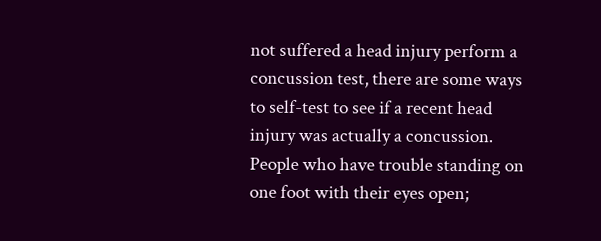not suffered a head injury perform a concussion test, there are some ways to self-test to see if a recent head injury was actually a concussion. People who have trouble standing on one foot with their eyes open;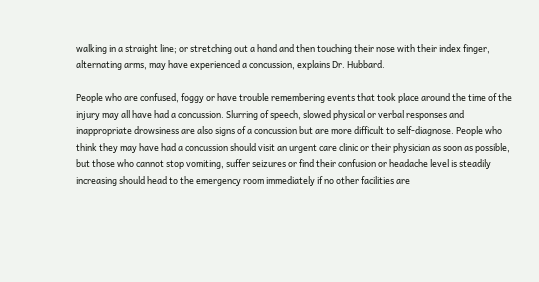walking in a straight line; or stretching out a hand and then touching their nose with their index finger, alternating arms, may have experienced a concussion, explains Dr. Hubbard.

People who are confused, foggy or have trouble remembering events that took place around the time of the injury may all have had a concussion. Slurring of speech, slowed physical or verbal responses and inappropriate drowsiness are also signs of a concussion but are more difficult to self-diagnose. People who think they may have had a concussion should visit an urgent care clinic or their physician as soon as possible, but those who cannot stop vomiting, suffer seizures or find their confusion or headache level is steadily increasing should head to the emergency room immediately if no other facilities are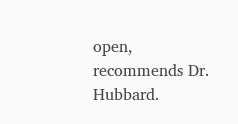open, recommends Dr. Hubbard.